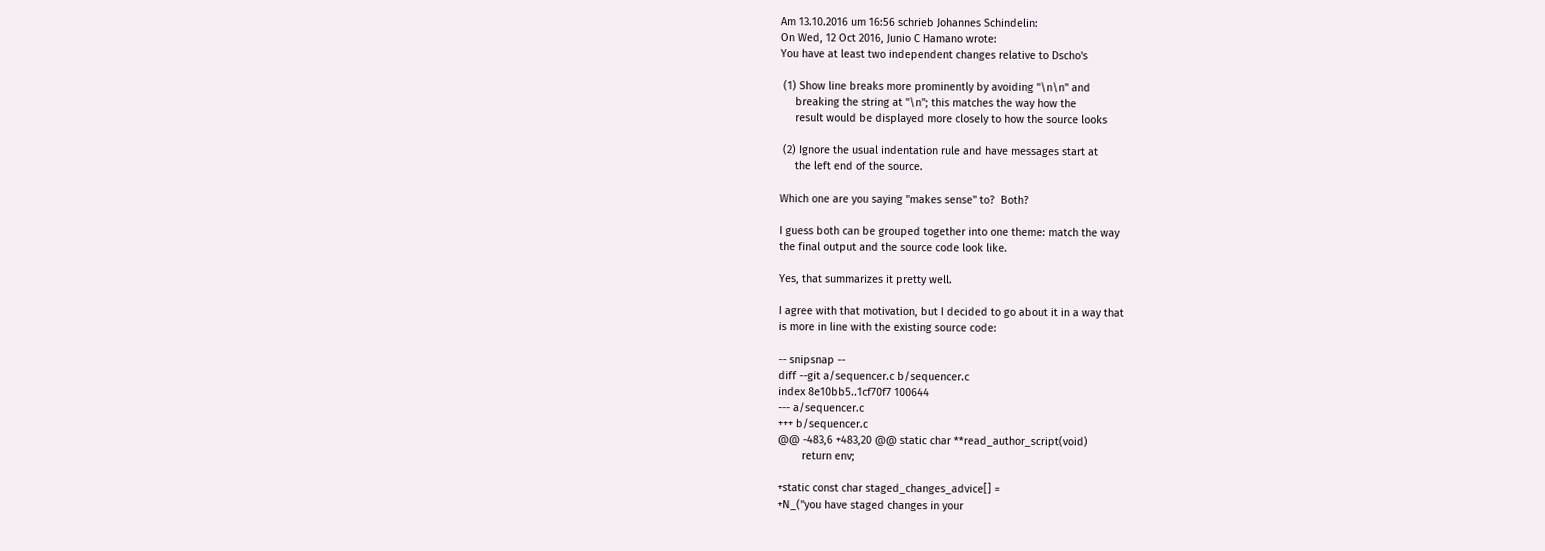Am 13.10.2016 um 16:56 schrieb Johannes Schindelin:
On Wed, 12 Oct 2016, Junio C Hamano wrote:
You have at least two independent changes relative to Dscho's

 (1) Show line breaks more prominently by avoiding "\n\n" and
     breaking the string at "\n"; this matches the way how the
     result would be displayed more closely to how the source looks

 (2) Ignore the usual indentation rule and have messages start at
     the left end of the source.

Which one are you saying "makes sense" to?  Both?

I guess both can be grouped together into one theme: match the way
the final output and the source code look like.

Yes, that summarizes it pretty well.

I agree with that motivation, but I decided to go about it in a way that
is more in line with the existing source code:

-- snipsnap --
diff --git a/sequencer.c b/sequencer.c
index 8e10bb5..1cf70f7 100644
--- a/sequencer.c
+++ b/sequencer.c
@@ -483,6 +483,20 @@ static char **read_author_script(void)
        return env;

+static const char staged_changes_advice[] =
+N_("you have staged changes in your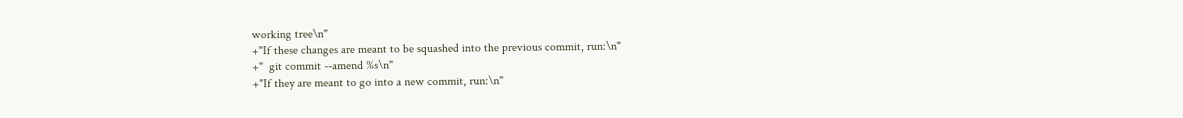working tree\n"
+"If these changes are meant to be squashed into the previous commit, run:\n"
+"  git commit --amend %s\n"
+"If they are meant to go into a new commit, run:\n"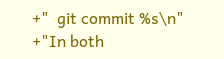+"  git commit %s\n"
+"In both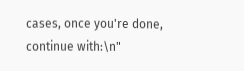cases, once you're done, continue with:\n"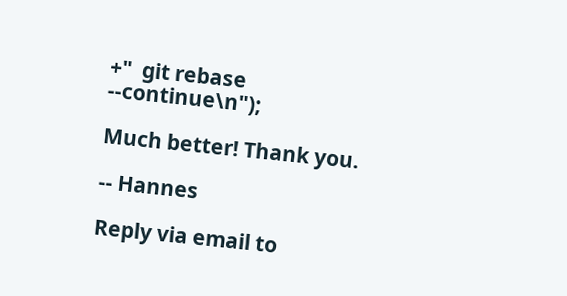+"  git rebase --continue\n");

Much better! Thank you.

-- Hannes

Reply via email to